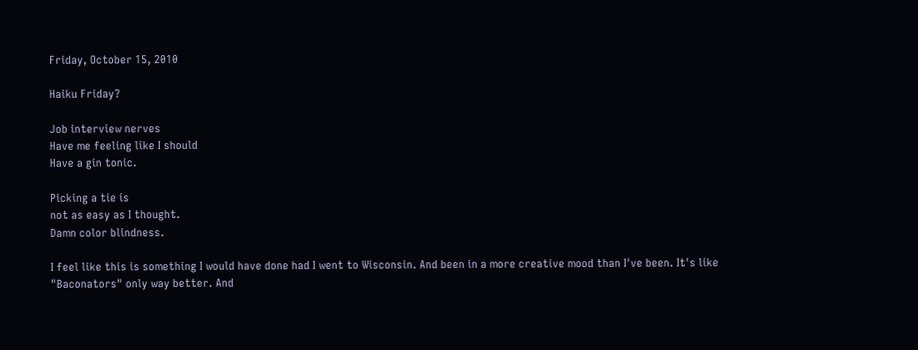Friday, October 15, 2010

Haiku Friday?

Job interview nerves
Have me feeling like I should
Have a gin tonic.

Picking a tie is
not as easy as I thought.
Damn color blindness.

I feel like this is something I would have done had I went to Wisconsin. And been in a more creative mood than I've been. It's like "Baconators" only way better. And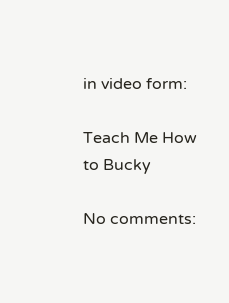in video form:

Teach Me How to Bucky

No comments: